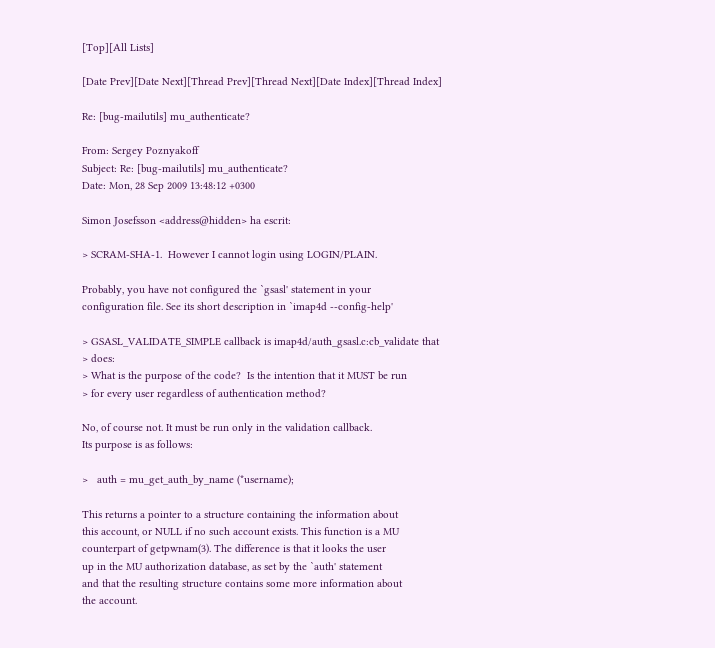[Top][All Lists]

[Date Prev][Date Next][Thread Prev][Thread Next][Date Index][Thread Index]

Re: [bug-mailutils] mu_authenticate?

From: Sergey Poznyakoff
Subject: Re: [bug-mailutils] mu_authenticate?
Date: Mon, 28 Sep 2009 13:48:12 +0300

Simon Josefsson <address@hidden> ha escrit:

> SCRAM-SHA-1.  However I cannot login using LOGIN/PLAIN.

Probably, you have not configured the `gsasl' statement in your
configuration file. See its short description in `imap4d --config-help'

> GSASL_VALIDATE_SIMPLE callback is imap4d/auth_gsasl.c:cb_validate that
> does:
> What is the purpose of the code?  Is the intention that it MUST be run
> for every user regardless of authentication method?

No, of course not. It must be run only in the validation callback.
Its purpose is as follows:

>   auth = mu_get_auth_by_name (*username);

This returns a pointer to a structure containing the information about
this account, or NULL if no such account exists. This function is a MU
counterpart of getpwnam(3). The difference is that it looks the user
up in the MU authorization database, as set by the `auth' statement
and that the resulting structure contains some more information about
the account.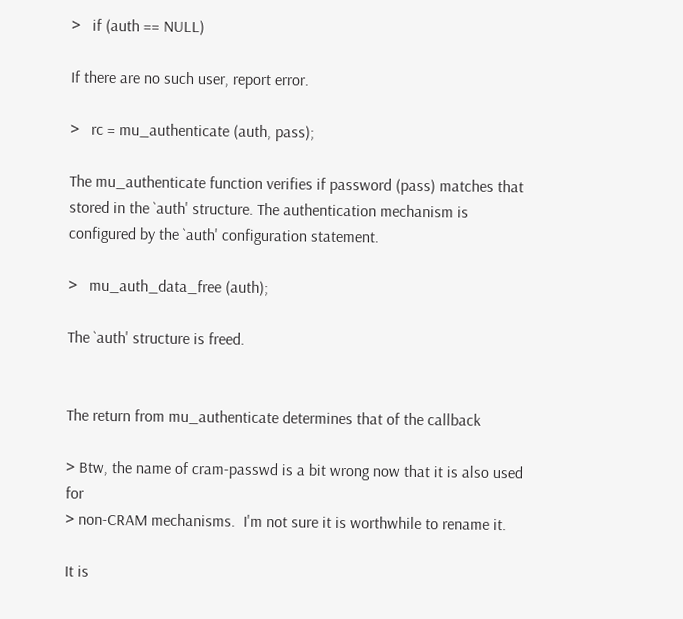>   if (auth == NULL)

If there are no such user, report error.

>   rc = mu_authenticate (auth, pass);

The mu_authenticate function verifies if password (pass) matches that
stored in the `auth' structure. The authentication mechanism is
configured by the `auth' configuration statement.

>   mu_auth_data_free (auth);

The `auth' structure is freed.


The return from mu_authenticate determines that of the callback

> Btw, the name of cram-passwd is a bit wrong now that it is also used for
> non-CRAM mechanisms.  I'm not sure it is worthwhile to rename it.

It is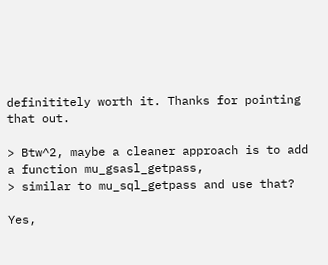definititely worth it. Thanks for pointing that out.

> Btw^2, maybe a cleaner approach is to add a function mu_gsasl_getpass,
> similar to mu_sql_getpass and use that?

Yes,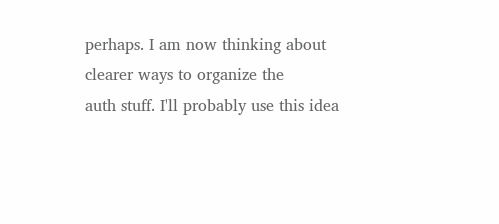perhaps. I am now thinking about clearer ways to organize the
auth stuff. I'll probably use this idea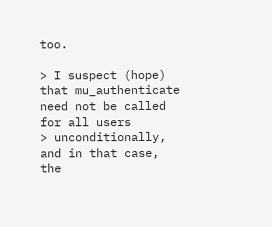too.

> I suspect (hope) that mu_authenticate need not be called for all users
> unconditionally, and in that case, the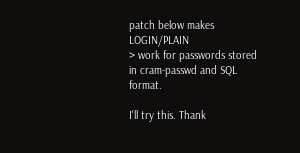patch below makes LOGIN/PLAIN
> work for passwords stored in cram-passwd and SQL format.

I'll try this. Thank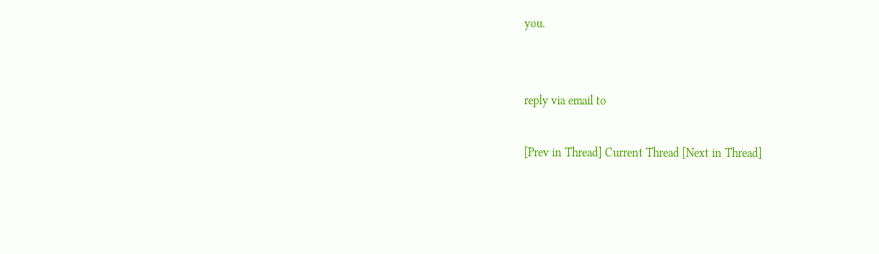you.


reply via email to

[Prev in Thread] Current Thread [Next in Thread]